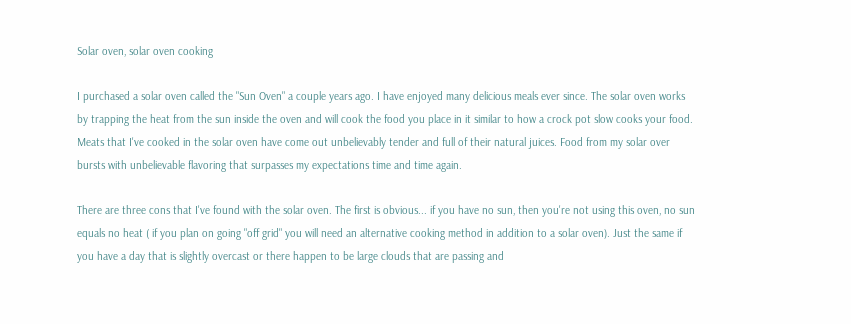Solar oven, solar oven cooking

I purchased a solar oven called the "Sun Oven" a couple years ago. I have enjoyed many delicious meals ever since. The solar oven works by trapping the heat from the sun inside the oven and will cook the food you place in it similar to how a crock pot slow cooks your food. Meats that I've cooked in the solar oven have come out unbelievably tender and full of their natural juices. Food from my solar over bursts with unbelievable flavoring that surpasses my expectations time and time again.

There are three cons that I've found with the solar oven. The first is obvious... if you have no sun, then you're not using this oven, no sun equals no heat ( if you plan on going "off grid" you will need an alternative cooking method in addition to a solar oven). Just the same if you have a day that is slightly overcast or there happen to be large clouds that are passing and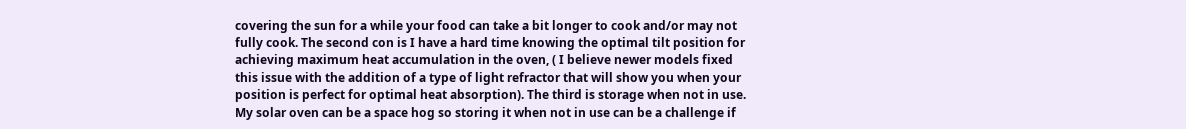covering the sun for a while your food can take a bit longer to cook and/or may not fully cook. The second con is I have a hard time knowing the optimal tilt position for achieving maximum heat accumulation in the oven, ( I believe newer models fixed this issue with the addition of a type of light refractor that will show you when your position is perfect for optimal heat absorption). The third is storage when not in use. My solar oven can be a space hog so storing it when not in use can be a challenge if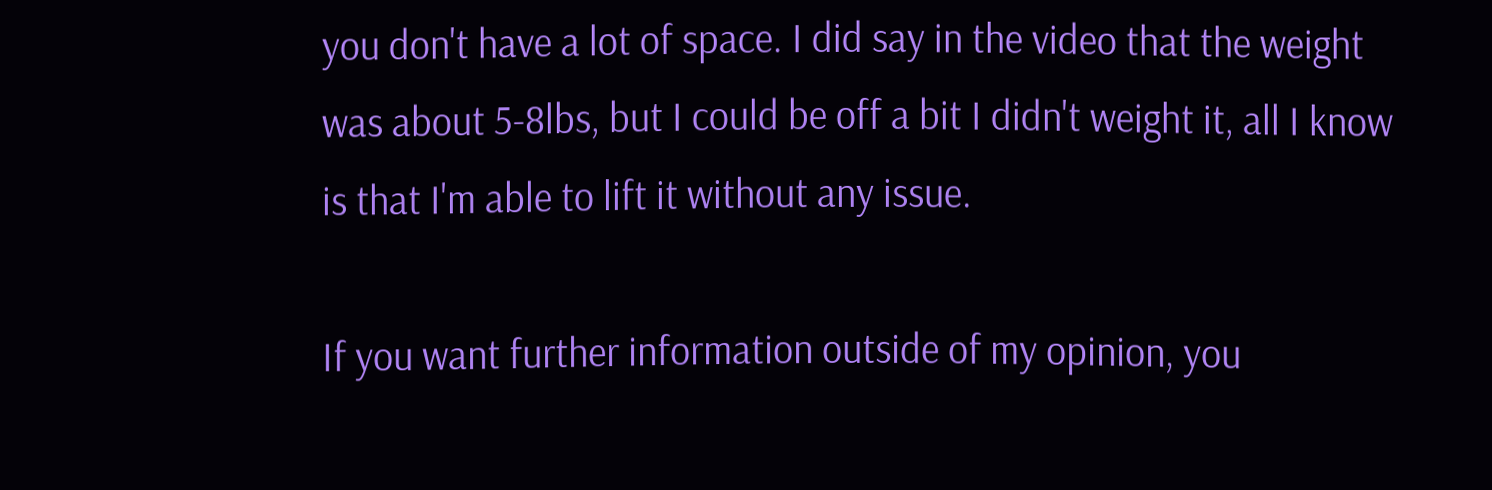you don't have a lot of space. I did say in the video that the weight was about 5-8lbs, but I could be off a bit I didn't weight it, all I know is that I'm able to lift it without any issue.

If you want further information outside of my opinion, you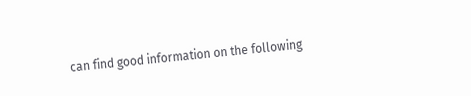can find good information on the following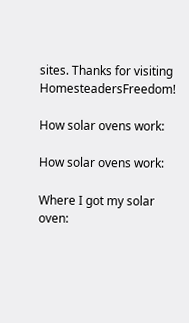sites. Thanks for visiting HomesteadersFreedom!

How solar ovens work:

How solar ovens work:

Where I got my solar oven: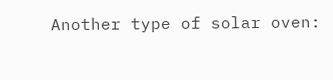Another type of solar oven: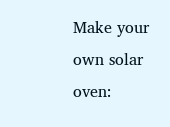Make your own solar oven: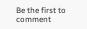Be the first to comment